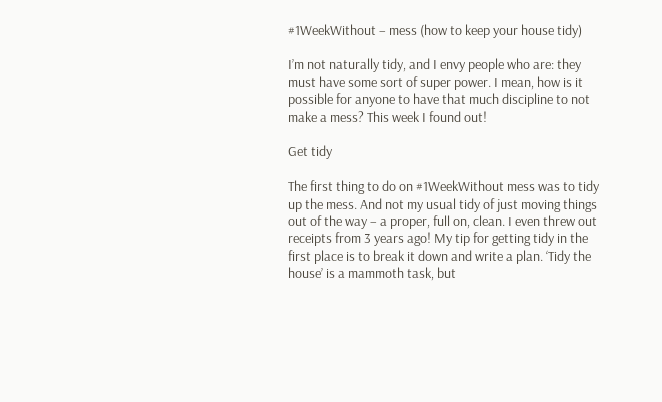#1WeekWithout – mess (how to keep your house tidy)

I’m not naturally tidy, and I envy people who are: they must have some sort of super power. I mean, how is it possible for anyone to have that much discipline to not make a mess? This week I found out!

Get tidy

The first thing to do on #1WeekWithout mess was to tidy up the mess. And not my usual tidy of just moving things out of the way – a proper, full on, clean. I even threw out receipts from 3 years ago! My tip for getting tidy in the first place is to break it down and write a plan. ‘Tidy the house’ is a mammoth task, but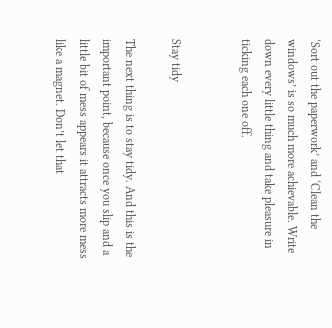‘Sort out the paperwork’ and ‘Clean the windows’ is so much more achievable. Write down every little thing and take pleasure in ticking each one off.


Stay tidy

The next thing is to stay tidy. And this is the important point, because once you slip and a little bit of mess appears it attracts more mess like a magnet. Don’t let that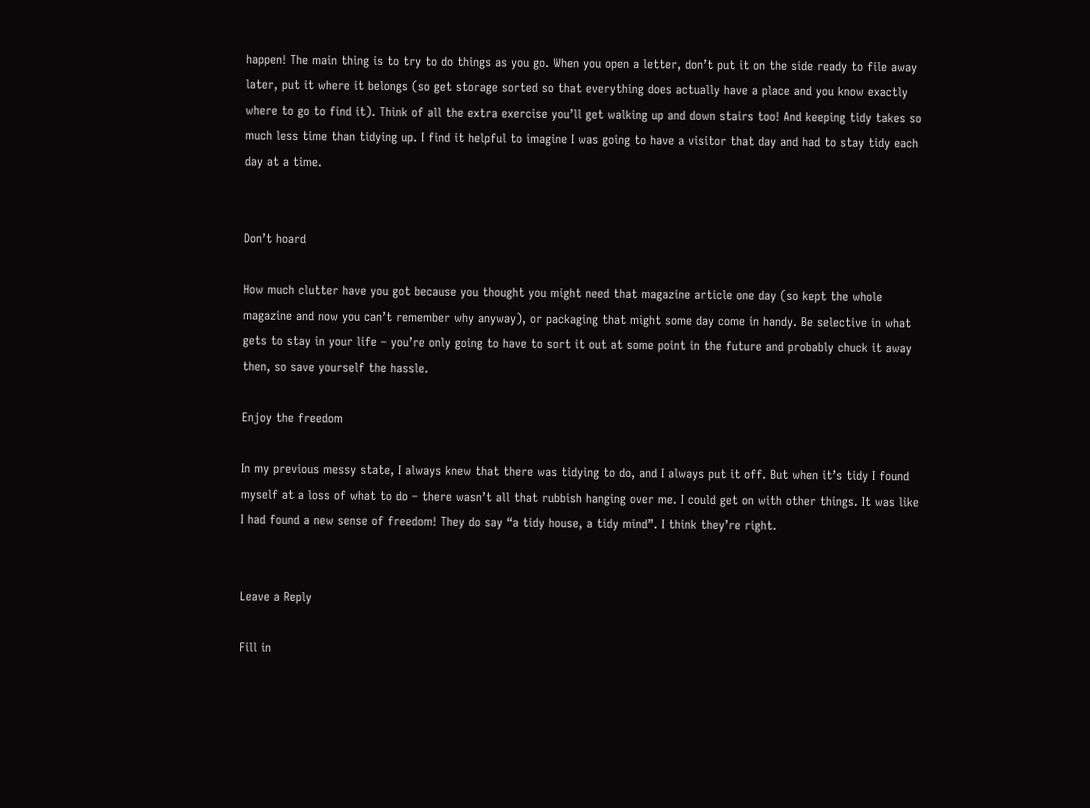happen! The main thing is to try to do things as you go. When you open a letter, don’t put it on the side ready to file away later, put it where it belongs (so get storage sorted so that everything does actually have a place and you know exactly where to go to find it). Think of all the extra exercise you’ll get walking up and down stairs too! And keeping tidy takes so much less time than tidying up. I find it helpful to imagine I was going to have a visitor that day and had to stay tidy each day at a time.


Don’t hoard

How much clutter have you got because you thought you might need that magazine article one day (so kept the whole magazine and now you can’t remember why anyway), or packaging that might some day come in handy. Be selective in what gets to stay in your life – you’re only going to have to sort it out at some point in the future and probably chuck it away then, so save yourself the hassle.

Enjoy the freedom

In my previous messy state, I always knew that there was tidying to do, and I always put it off. But when it’s tidy I found myself at a loss of what to do – there wasn’t all that rubbish hanging over me. I could get on with other things. It was like I had found a new sense of freedom! They do say “a tidy house, a tidy mind”. I think they’re right.


Leave a Reply

Fill in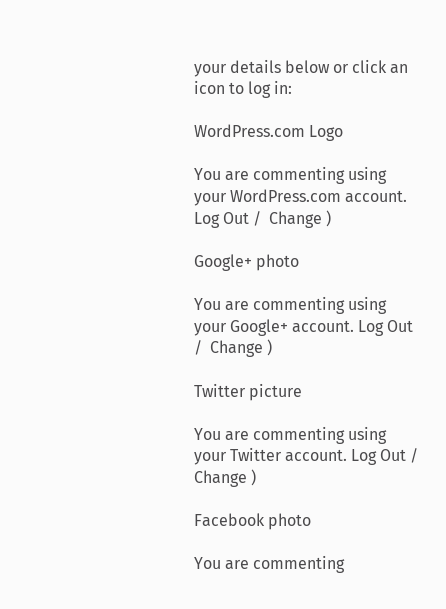your details below or click an icon to log in:

WordPress.com Logo

You are commenting using your WordPress.com account. Log Out /  Change )

Google+ photo

You are commenting using your Google+ account. Log Out /  Change )

Twitter picture

You are commenting using your Twitter account. Log Out /  Change )

Facebook photo

You are commenting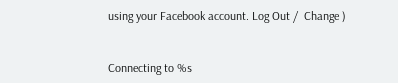using your Facebook account. Log Out /  Change )


Connecting to %s